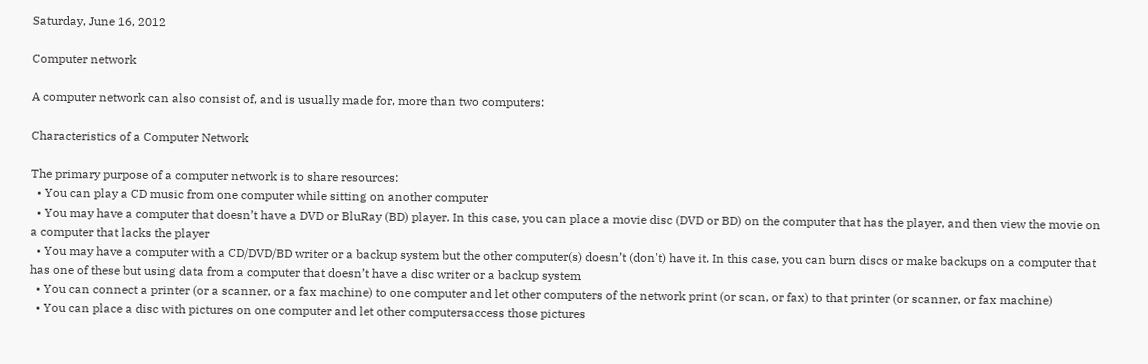Saturday, June 16, 2012

Computer network

A computer network can also consist of, and is usually made for, more than two computers:

Characteristics of a Computer Network

The primary purpose of a computer network is to share resources:
  • You can play a CD music from one computer while sitting on another computer
  • You may have a computer that doesn’t have a DVD or BluRay (BD) player. In this case, you can place a movie disc (DVD or BD) on the computer that has the player, and then view the movie on a computer that lacks the player
  • You may have a computer with a CD/DVD/BD writer or a backup system but the other computer(s) doesn’t (don't) have it. In this case, you can burn discs or make backups on a computer that has one of these but using data from a computer that doesn’t have a disc writer or a backup system
  • You can connect a printer (or a scanner, or a fax machine) to one computer and let other computers of the network print (or scan, or fax) to that printer (or scanner, or fax machine)
  • You can place a disc with pictures on one computer and let other computersaccess those pictures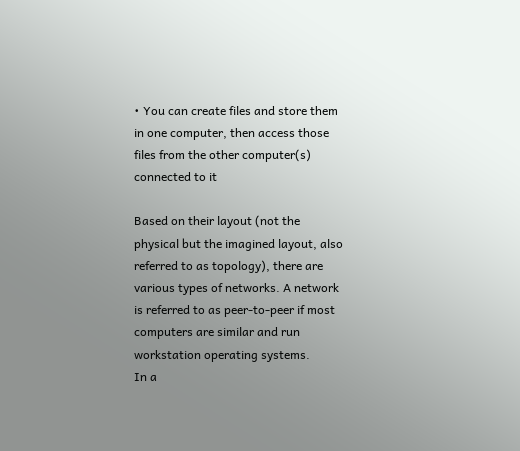• You can create files and store them in one computer, then access those files from the other computer(s) connected to it

Based on their layout (not the physical but the imagined layout, also referred to as topology), there are various types of networks. A network is referred to as peer-to-peer if most computers are similar and run workstation operating systems.
In a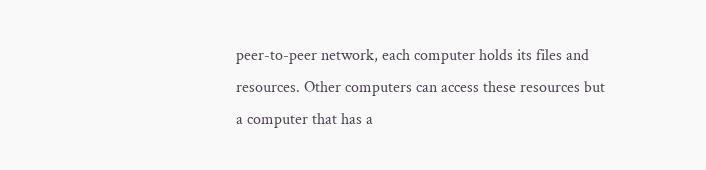peer-to-peer network, each computer holds its files and resources. Other computers can access these resources but a computer that has a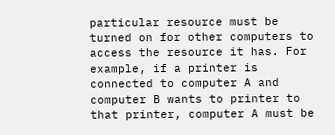particular resource must be turned on for other computers to access the resource it has. For example, if a printer is connected to computer A and computer B wants to printer to that printer, computer A must be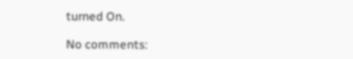turned On.

No comments: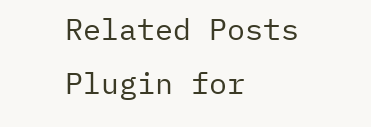Related Posts Plugin for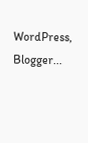WordPress, Blogger...